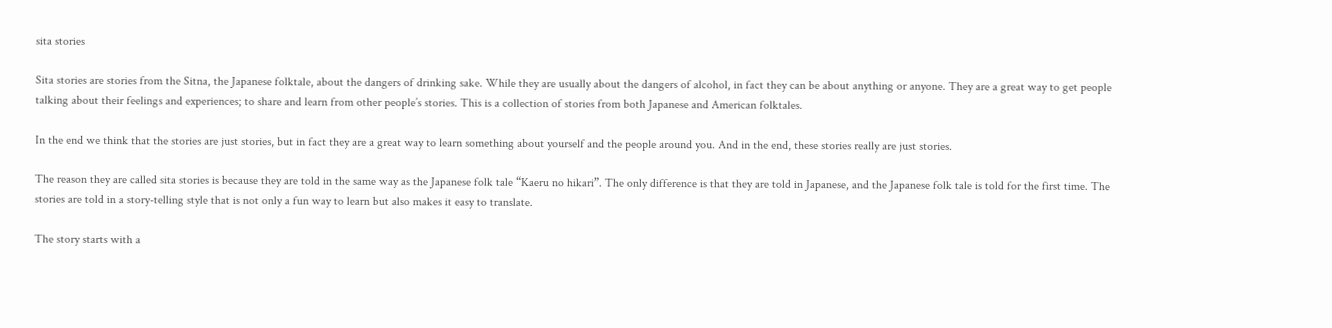sita stories

Sita stories are stories from the Sitna, the Japanese folktale, about the dangers of drinking sake. While they are usually about the dangers of alcohol, in fact they can be about anything or anyone. They are a great way to get people talking about their feelings and experiences; to share and learn from other people’s stories. This is a collection of stories from both Japanese and American folktales.

In the end we think that the stories are just stories, but in fact they are a great way to learn something about yourself and the people around you. And in the end, these stories really are just stories.

The reason they are called sita stories is because they are told in the same way as the Japanese folk tale “Kaeru no hikari”. The only difference is that they are told in Japanese, and the Japanese folk tale is told for the first time. The stories are told in a story-telling style that is not only a fun way to learn but also makes it easy to translate.

The story starts with a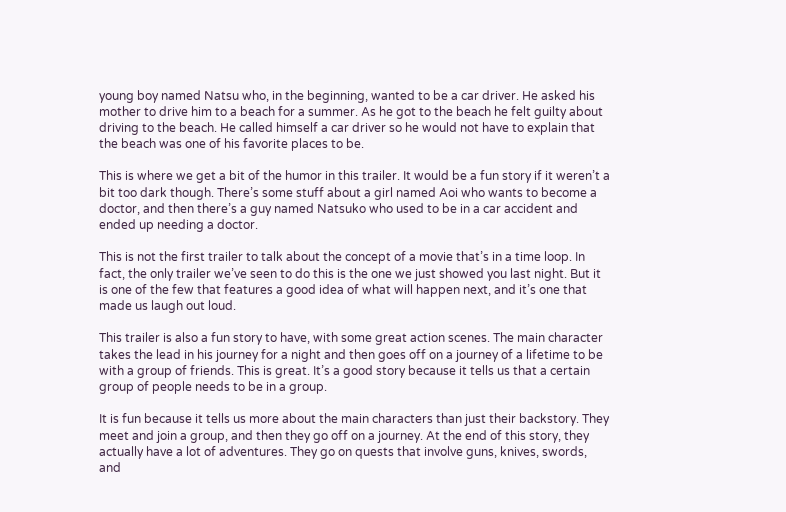young boy named Natsu who, in the beginning, wanted to be a car driver. He asked his mother to drive him to a beach for a summer. As he got to the beach he felt guilty about driving to the beach. He called himself a car driver so he would not have to explain that the beach was one of his favorite places to be.

This is where we get a bit of the humor in this trailer. It would be a fun story if it weren’t a bit too dark though. There’s some stuff about a girl named Aoi who wants to become a doctor, and then there’s a guy named Natsuko who used to be in a car accident and ended up needing a doctor.

This is not the first trailer to talk about the concept of a movie that’s in a time loop. In fact, the only trailer we’ve seen to do this is the one we just showed you last night. But it is one of the few that features a good idea of what will happen next, and it’s one that made us laugh out loud.

This trailer is also a fun story to have, with some great action scenes. The main character takes the lead in his journey for a night and then goes off on a journey of a lifetime to be with a group of friends. This is great. It’s a good story because it tells us that a certain group of people needs to be in a group.

It is fun because it tells us more about the main characters than just their backstory. They meet and join a group, and then they go off on a journey. At the end of this story, they actually have a lot of adventures. They go on quests that involve guns, knives, swords, and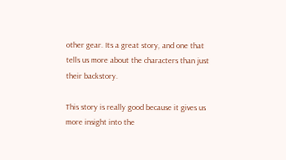other gear. Its a great story, and one that tells us more about the characters than just their backstory.

This story is really good because it gives us more insight into the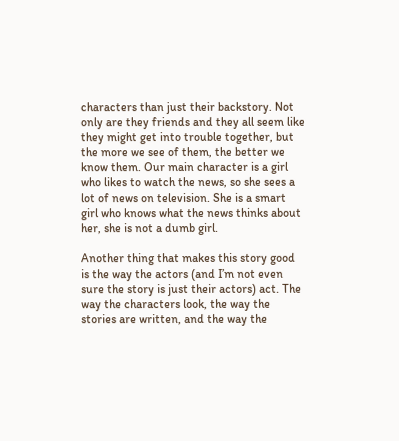characters than just their backstory. Not only are they friends and they all seem like they might get into trouble together, but the more we see of them, the better we know them. Our main character is a girl who likes to watch the news, so she sees a lot of news on television. She is a smart girl who knows what the news thinks about her, she is not a dumb girl.

Another thing that makes this story good is the way the actors (and I’m not even sure the story is just their actors) act. The way the characters look, the way the stories are written, and the way the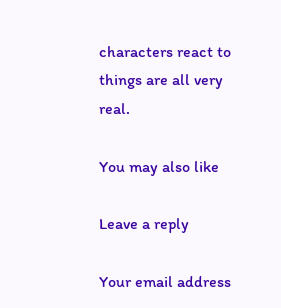characters react to things are all very real.

You may also like

Leave a reply

Your email address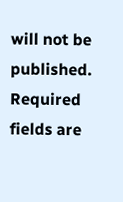will not be published. Required fields are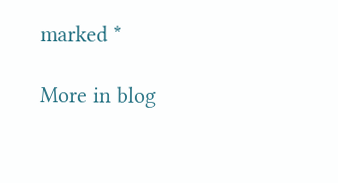marked *

More in blog